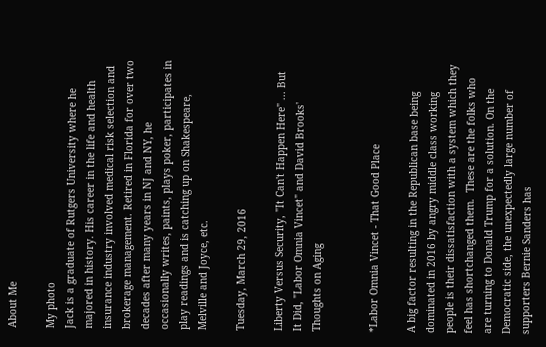About Me

My photo
Jack is a graduate of Rutgers University where he majored in history. His career in the life and health insurance industry involved medical risk selection and brokerage management. Retired in Florida for over two decades after many years in NJ and NY, he occasionally writes, paints, plays poker, participates in play readings and is catching up on Shakespeare, Melville and Joyce, etc.

Tuesday, March 29, 2016

Liberty Versus Security, "It Can't Happen Here" ... But It Did, "Labor Omnia Vincet" and David Brooks' Thoughts on Aging


*Labor Omnia Vincet - That Good Place

A big factor resulting in the Republican base being dominated in 2016 by angry middle class working people is their dissatisfaction with a system which they feel has shortchanged them.  These are the folks who are turning to Donald Trump for a solution. On the Democratic side, the unexpectedly large number of supporters Bernie Sanders has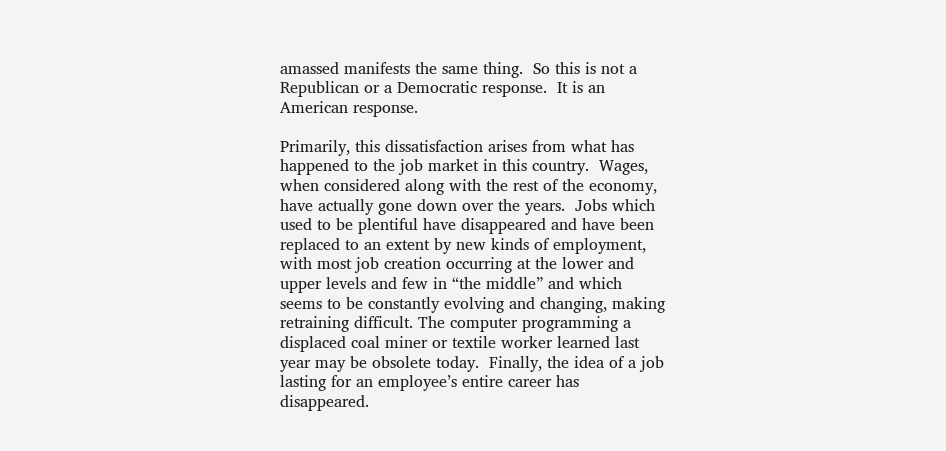amassed manifests the same thing.  So this is not a Republican or a Democratic response.  It is an American response.

Primarily, this dissatisfaction arises from what has happened to the job market in this country.  Wages, when considered along with the rest of the economy, have actually gone down over the years.  Jobs which used to be plentiful have disappeared and have been replaced to an extent by new kinds of employment, with most job creation occurring at the lower and upper levels and few in “the middle” and which seems to be constantly evolving and changing, making retraining difficult. The computer programming a displaced coal miner or textile worker learned last year may be obsolete today.  Finally, the idea of a job lasting for an employee’s entire career has disappeared.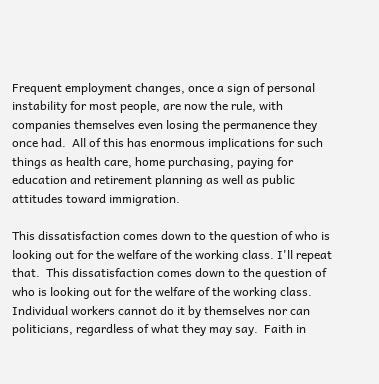Frequent employment changes, once a sign of personal instability for most people, are now the rule, with companies themselves even losing the permanence they once had.  All of this has enormous implications for such things as health care, home purchasing, paying for education and retirement planning as well as public attitudes toward immigration.

This dissatisfaction comes down to the question of who is looking out for the welfare of the working class. I'll repeat that.  This dissatisfaction comes down to the question of who is looking out for the welfare of the working class.  Individual workers cannot do it by themselves nor can politicians, regardless of what they may say.  Faith in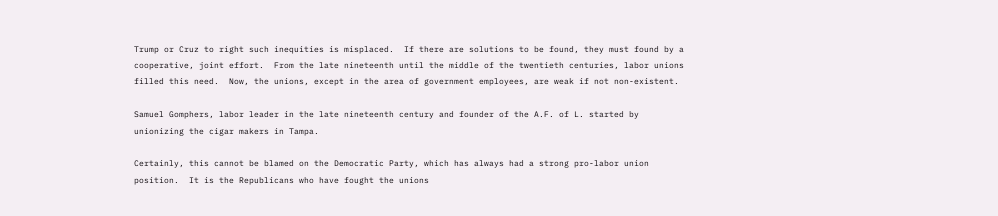Trump or Cruz to right such inequities is misplaced.  If there are solutions to be found, they must found by a cooperative, joint effort.  From the late nineteenth until the middle of the twentieth centuries, labor unions filled this need.  Now, the unions, except in the area of government employees, are weak if not non-existent.

Samuel Gomphers, labor leader in the late nineteenth century and founder of the A.F. of L. started by unionizing the cigar makers in Tampa.

Certainly, this cannot be blamed on the Democratic Party, which has always had a strong pro-labor union position.  It is the Republicans who have fought the unions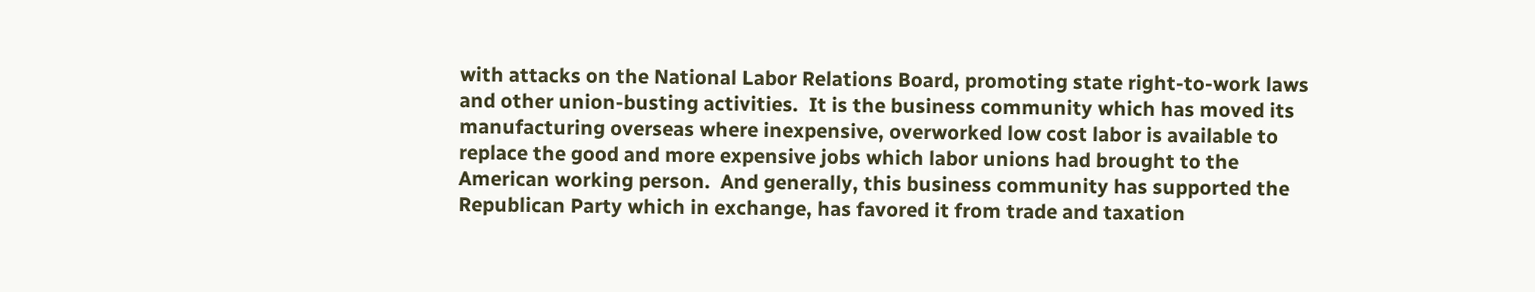with attacks on the National Labor Relations Board, promoting state right-to-work laws and other union-busting activities.  It is the business community which has moved its manufacturing overseas where inexpensive, overworked low cost labor is available to replace the good and more expensive jobs which labor unions had brought to the American working person.  And generally, this business community has supported the Republican Party which in exchange, has favored it from trade and taxation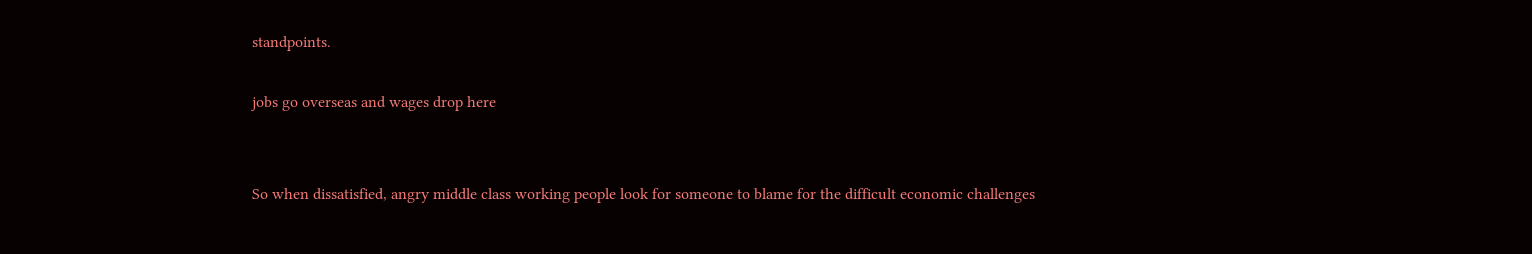standpoints.

jobs go overseas and wages drop here


So when dissatisfied, angry middle class working people look for someone to blame for the difficult economic challenges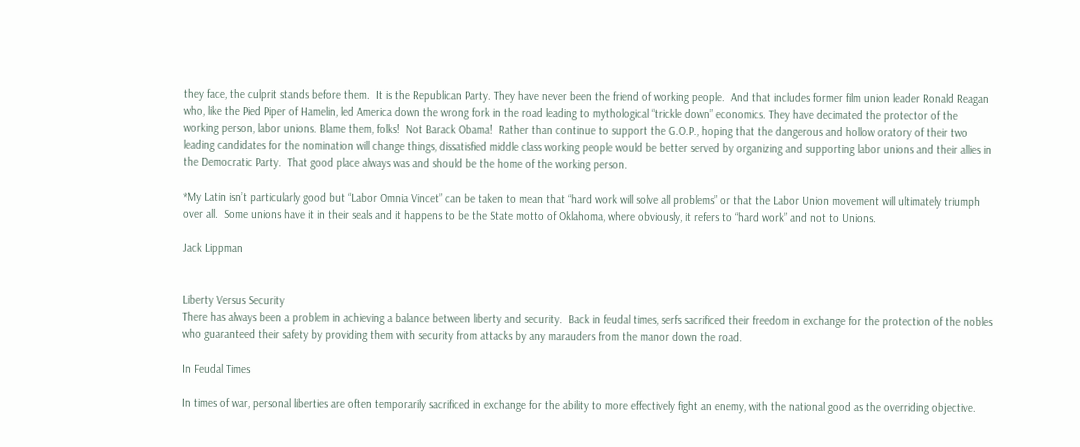they face, the culprit stands before them.  It is the Republican Party. They have never been the friend of working people.  And that includes former film union leader Ronald Reagan who, like the Pied Piper of Hamelin, led America down the wrong fork in the road leading to mythological “trickle down” economics. They have decimated the protector of the working person, labor unions. Blame them, folks!  Not Barack Obama!  Rather than continue to support the G.O.P., hoping that the dangerous and hollow oratory of their two leading candidates for the nomination will change things, dissatisfied middle class working people would be better served by organizing and supporting labor unions and their allies in the Democratic Party.  That good place always was and should be the home of the working person.

*My Latin isn’t particularly good but “Labor Omnia Vincet” can be taken to mean that “hard work will solve all problems” or that the Labor Union movement will ultimately triumph over all.  Some unions have it in their seals and it happens to be the State motto of Oklahoma, where obviously, it refers to “hard work” and not to Unions.

Jack Lippman


Liberty Versus Security
There has always been a problem in achieving a balance between liberty and security.  Back in feudal times, serfs sacrificed their freedom in exchange for the protection of the nobles who guaranteed their safety by providing them with security from attacks by any marauders from the manor down the road.

In Feudal Times

In times of war, personal liberties are often temporarily sacrificed in exchange for the ability to more effectively fight an enemy, with the national good as the overriding objective.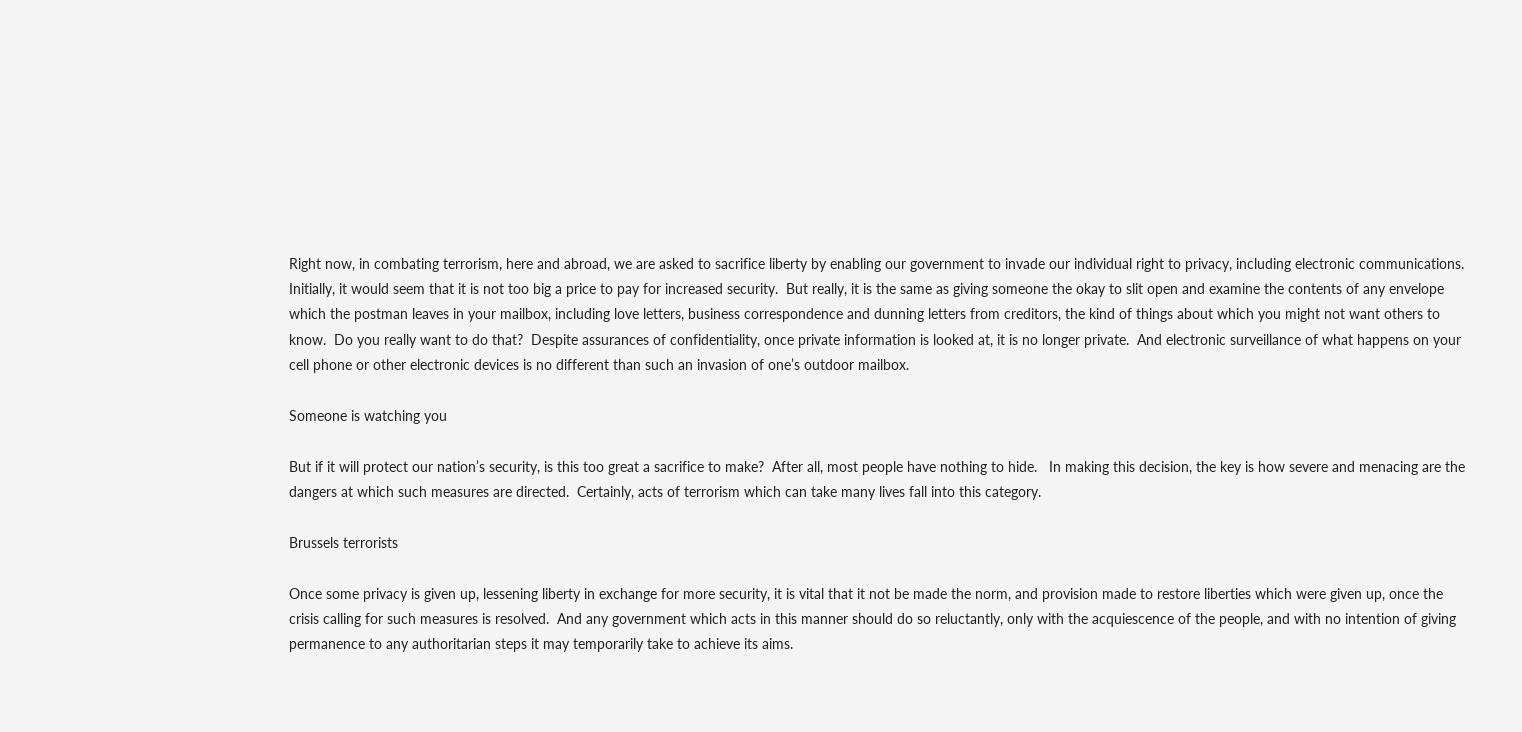Right now, in combating terrorism, here and abroad, we are asked to sacrifice liberty by enabling our government to invade our individual right to privacy, including electronic communications.  Initially, it would seem that it is not too big a price to pay for increased security.  But really, it is the same as giving someone the okay to slit open and examine the contents of any envelope which the postman leaves in your mailbox, including love letters, business correspondence and dunning letters from creditors, the kind of things about which you might not want others to know.  Do you really want to do that?  Despite assurances of confidentiality, once private information is looked at, it is no longer private.  And electronic surveillance of what happens on your cell phone or other electronic devices is no different than such an invasion of one’s outdoor mailbox.

Someone is watching you

But if it will protect our nation’s security, is this too great a sacrifice to make?  After all, most people have nothing to hide.   In making this decision, the key is how severe and menacing are the dangers at which such measures are directed.  Certainly, acts of terrorism which can take many lives fall into this category.

Brussels terrorists

Once some privacy is given up, lessening liberty in exchange for more security, it is vital that it not be made the norm, and provision made to restore liberties which were given up, once the crisis calling for such measures is resolved.  And any government which acts in this manner should do so reluctantly, only with the acquiescence of the people, and with no intention of giving permanence to any authoritarian steps it may temporarily take to achieve its aims.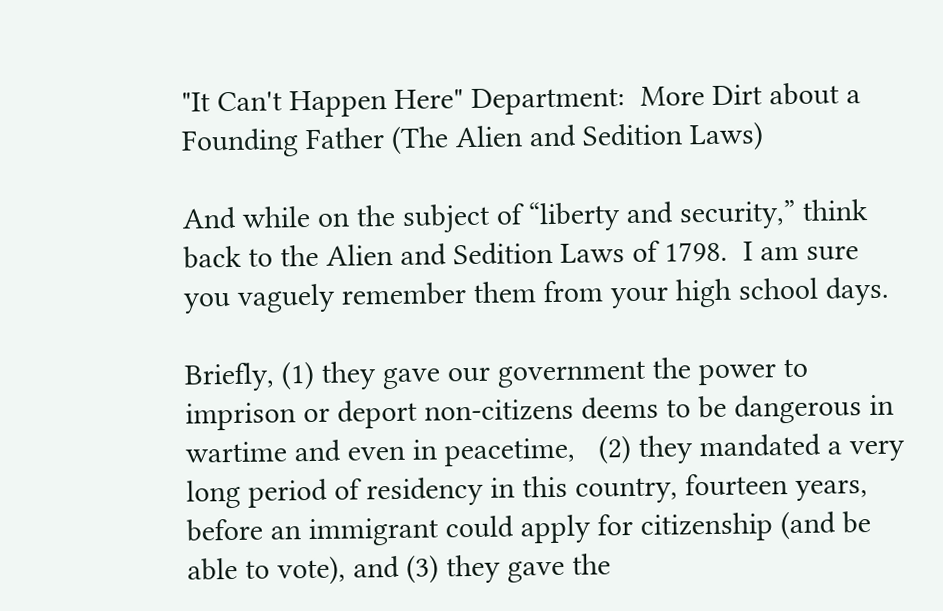"It Can't Happen Here" Department:  More Dirt about a Founding Father (The Alien and Sedition Laws)

And while on the subject of “liberty and security,” think back to the Alien and Sedition Laws of 1798.  I am sure you vaguely remember them from your high school days.

Briefly, (1) they gave our government the power to imprison or deport non-citizens deems to be dangerous in wartime and even in peacetime,   (2) they mandated a very long period of residency in this country, fourteen years, before an immigrant could apply for citizenship (and be able to vote), and (3) they gave the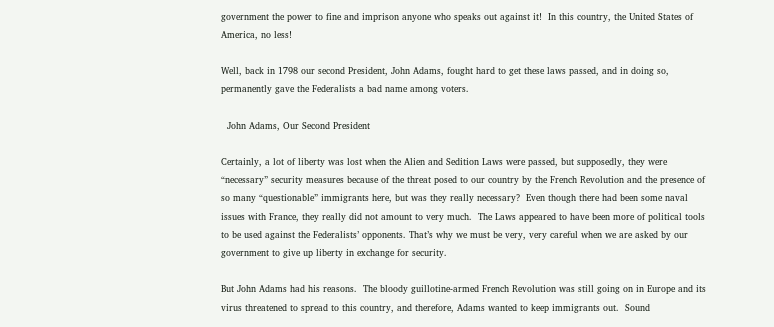government the power to fine and imprison anyone who speaks out against it!  In this country, the United States of America, no less!

Well, back in 1798 our second President, John Adams, fought hard to get these laws passed, and in doing so, permanently gave the Federalists a bad name among voters.

  John Adams, Our Second President

Certainly, a lot of liberty was lost when the Alien and Sedition Laws were passed, but supposedly, they were “necessary” security measures because of the threat posed to our country by the French Revolution and the presence of so many “questionable” immigrants here, but was they really necessary?  Even though there had been some naval issues with France, they really did not amount to very much.  The Laws appeared to have been more of political tools to be used against the Federalists’ opponents. That’s why we must be very, very careful when we are asked by our government to give up liberty in exchange for security.

But John Adams had his reasons.  The bloody guillotine-armed French Revolution was still going on in Europe and its virus threatened to spread to this country, and therefore, Adams wanted to keep immigrants out.  Sound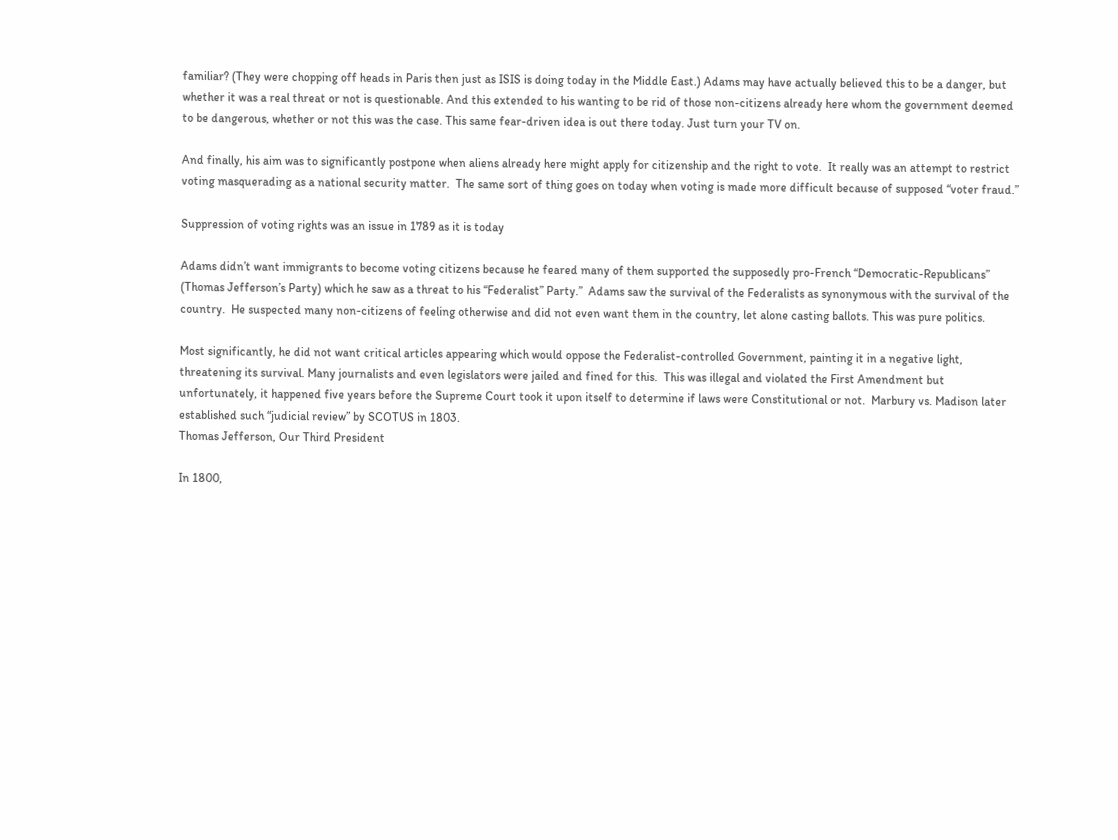familiar? (They were chopping off heads in Paris then just as ISIS is doing today in the Middle East.) Adams may have actually believed this to be a danger, but whether it was a real threat or not is questionable. And this extended to his wanting to be rid of those non-citizens already here whom the government deemed to be dangerous, whether or not this was the case. This same fear-driven idea is out there today. Just turn your TV on.

And finally, his aim was to significantly postpone when aliens already here might apply for citizenship and the right to vote.  It really was an attempt to restrict voting masquerading as a national security matter.  The same sort of thing goes on today when voting is made more difficult because of supposed “voter fraud.”

Suppression of voting rights was an issue in 1789 as it is today

Adams didn’t want immigrants to become voting citizens because he feared many of them supported the supposedly pro-French “Democratic-Republicans” (Thomas Jefferson’s Party) which he saw as a threat to his “Federalist” Party.”  Adams saw the survival of the Federalists as synonymous with the survival of the country.  He suspected many non-citizens of feeling otherwise and did not even want them in the country, let alone casting ballots. This was pure politics.

Most significantly, he did not want critical articles appearing which would oppose the Federalist-controlled Government, painting it in a negative light, threatening its survival. Many journalists and even legislators were jailed and fined for this.  This was illegal and violated the First Amendment but unfortunately, it happened five years before the Supreme Court took it upon itself to determine if laws were Constitutional or not.  Marbury vs. Madison later established such “judicial review” by SCOTUS in 1803.
Thomas Jefferson, Our Third President

In 1800,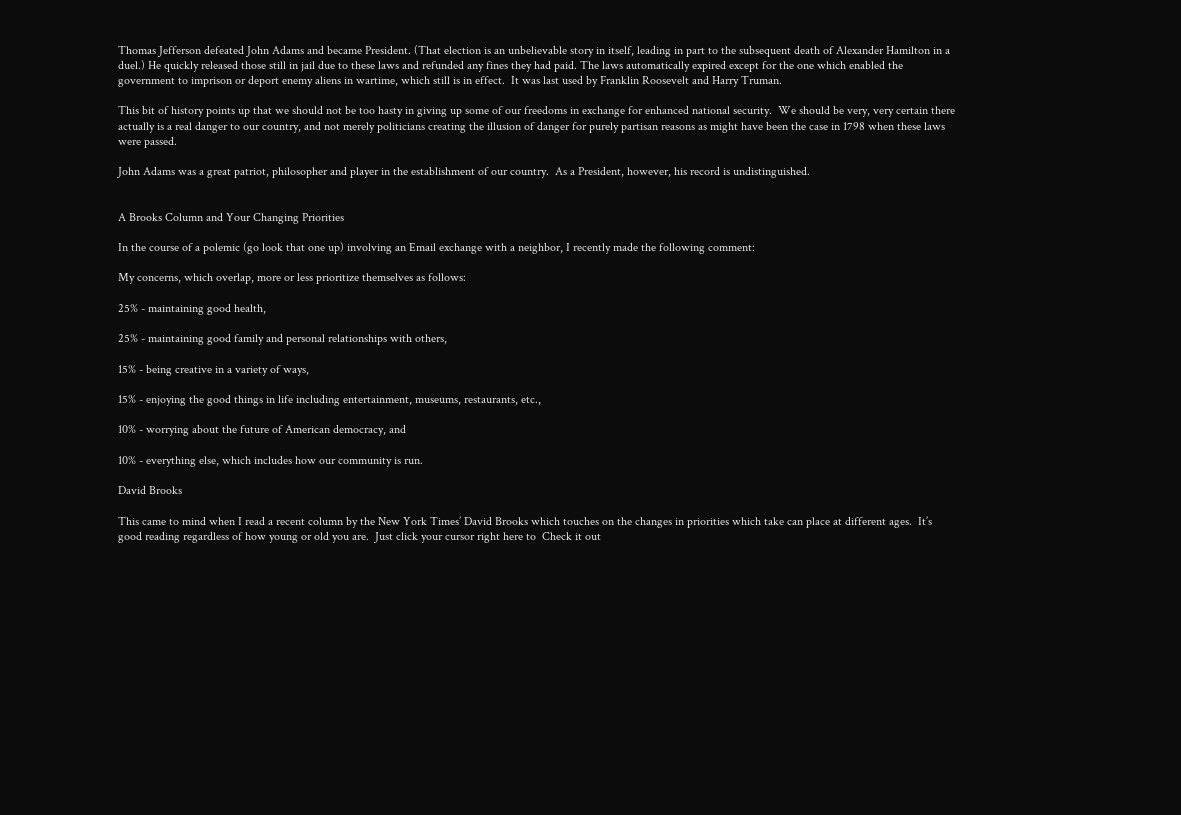Thomas Jefferson defeated John Adams and became President. (That election is an unbelievable story in itself, leading in part to the subsequent death of Alexander Hamilton in a duel.) He quickly released those still in jail due to these laws and refunded any fines they had paid. The laws automatically expired except for the one which enabled the government to imprison or deport enemy aliens in wartime, which still is in effect.  It was last used by Franklin Roosevelt and Harry Truman.

This bit of history points up that we should not be too hasty in giving up some of our freedoms in exchange for enhanced national security.  We should be very, very certain there actually is a real danger to our country, and not merely politicians creating the illusion of danger for purely partisan reasons as might have been the case in 1798 when these laws were passed.

John Adams was a great patriot, philosopher and player in the establishment of our country.  As a President, however, his record is undistinguished.


A Brooks Column and Your Changing Priorities

In the course of a polemic (go look that one up) involving an Email exchange with a neighbor, I recently made the following comment:

My concerns, which overlap, more or less prioritize themselves as follows:

25% - maintaining good health,

25% - maintaining good family and personal relationships with others,

15% - being creative in a variety of ways,

15% - enjoying the good things in life including entertainment, museums, restaurants, etc.,

10% - worrying about the future of American democracy, and

10% - everything else, which includes how our community is run.

David Brooks

This came to mind when I read a recent column by the New York Times’ David Brooks which touches on the changes in priorities which take can place at different ages.  It’s good reading regardless of how young or old you are.  Just click your cursor right here to  Check it out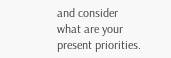and consider what are your present priorities.